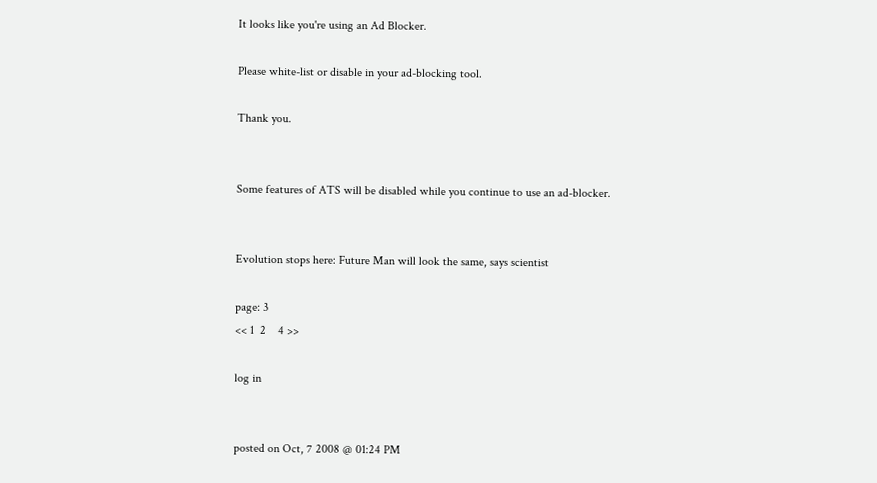It looks like you're using an Ad Blocker.

Please white-list or disable in your ad-blocking tool.

Thank you.


Some features of ATS will be disabled while you continue to use an ad-blocker.


Evolution stops here: Future Man will look the same, says scientist

page: 3
<< 1  2    4 >>

log in


posted on Oct, 7 2008 @ 01:24 PM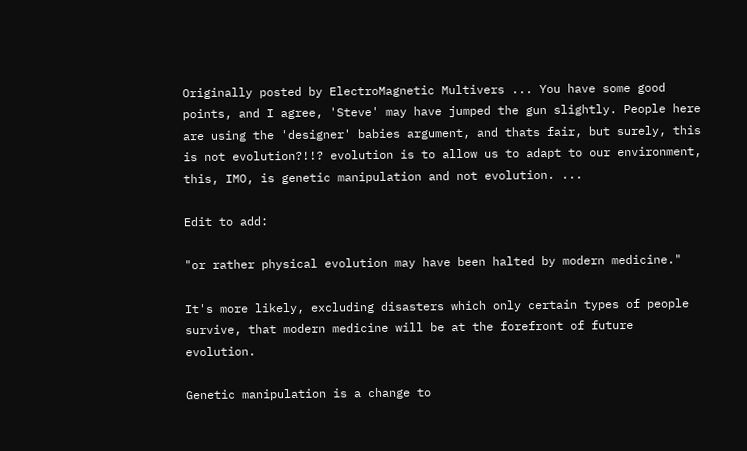Originally posted by ElectroMagnetic Multivers ... You have some good points, and I agree, 'Steve' may have jumped the gun slightly. People here are using the 'designer' babies argument, and thats fair, but surely, this is not evolution?!!? evolution is to allow us to adapt to our environment, this, IMO, is genetic manipulation and not evolution. ...

Edit to add:

"or rather physical evolution may have been halted by modern medicine."

It's more likely, excluding disasters which only certain types of people survive, that modern medicine will be at the forefront of future evolution.

Genetic manipulation is a change to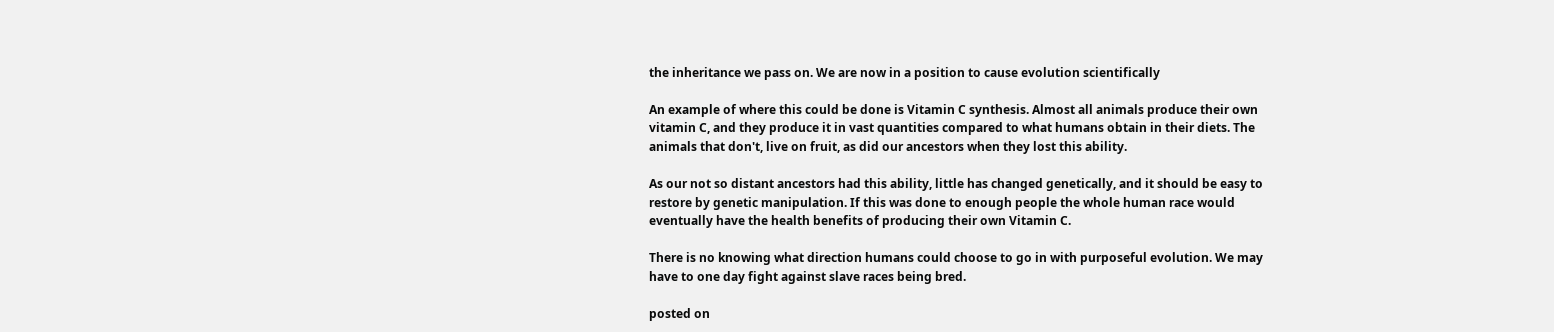the inheritance we pass on. We are now in a position to cause evolution scientifically

An example of where this could be done is Vitamin C synthesis. Almost all animals produce their own vitamin C, and they produce it in vast quantities compared to what humans obtain in their diets. The animals that don't, live on fruit, as did our ancestors when they lost this ability.

As our not so distant ancestors had this ability, little has changed genetically, and it should be easy to restore by genetic manipulation. If this was done to enough people the whole human race would eventually have the health benefits of producing their own Vitamin C.

There is no knowing what direction humans could choose to go in with purposeful evolution. We may have to one day fight against slave races being bred.

posted on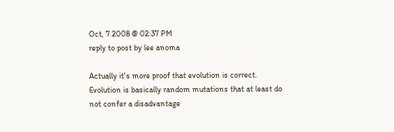Oct, 7 2008 @ 02:37 PM
reply to post by lee anoma

Actually it's more proof that evolution is correct. Evolution is basically random mutations that at least do not confer a disadvantage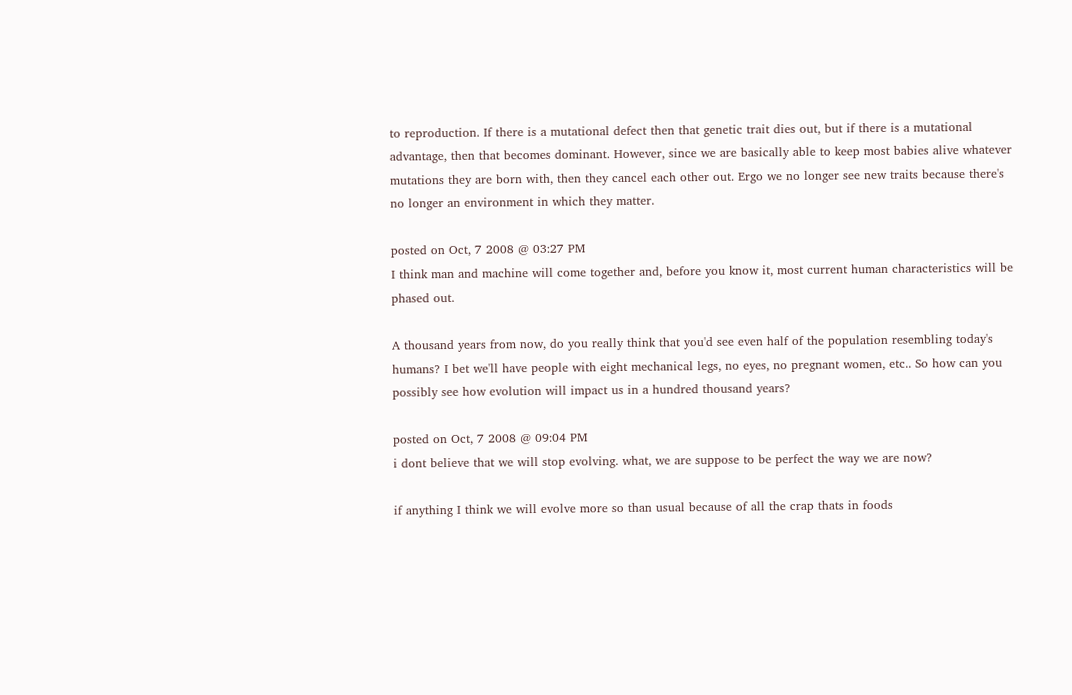to reproduction. If there is a mutational defect then that genetic trait dies out, but if there is a mutational advantage, then that becomes dominant. However, since we are basically able to keep most babies alive whatever mutations they are born with, then they cancel each other out. Ergo we no longer see new traits because there's no longer an environment in which they matter.

posted on Oct, 7 2008 @ 03:27 PM
I think man and machine will come together and, before you know it, most current human characteristics will be phased out.

A thousand years from now, do you really think that you'd see even half of the population resembling today's humans? I bet we'll have people with eight mechanical legs, no eyes, no pregnant women, etc.. So how can you possibly see how evolution will impact us in a hundred thousand years?

posted on Oct, 7 2008 @ 09:04 PM
i dont believe that we will stop evolving. what, we are suppose to be perfect the way we are now?

if anything I think we will evolve more so than usual because of all the crap thats in foods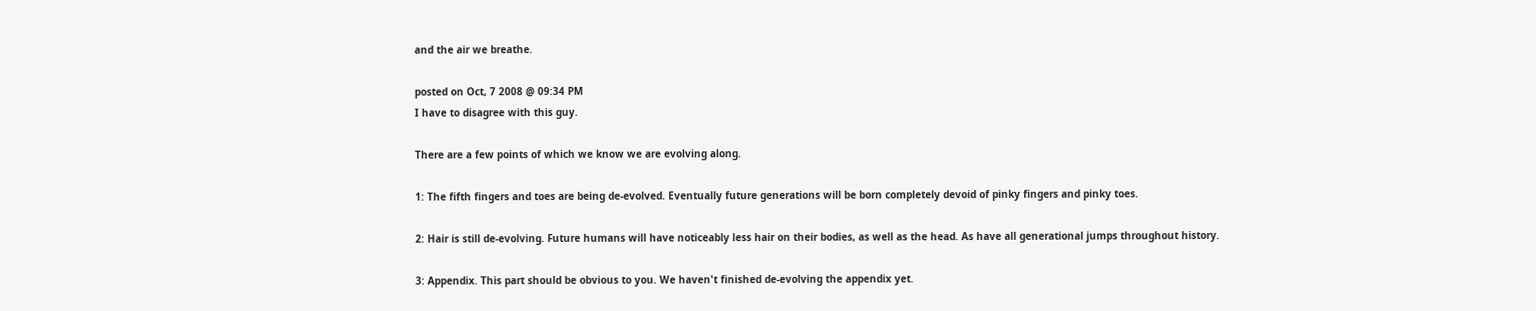and the air we breathe.

posted on Oct, 7 2008 @ 09:34 PM
I have to disagree with this guy.

There are a few points of which we know we are evolving along.

1: The fifth fingers and toes are being de-evolved. Eventually future generations will be born completely devoid of pinky fingers and pinky toes.

2: Hair is still de-evolving. Future humans will have noticeably less hair on their bodies, as well as the head. As have all generational jumps throughout history.

3: Appendix. This part should be obvious to you. We haven't finished de-evolving the appendix yet.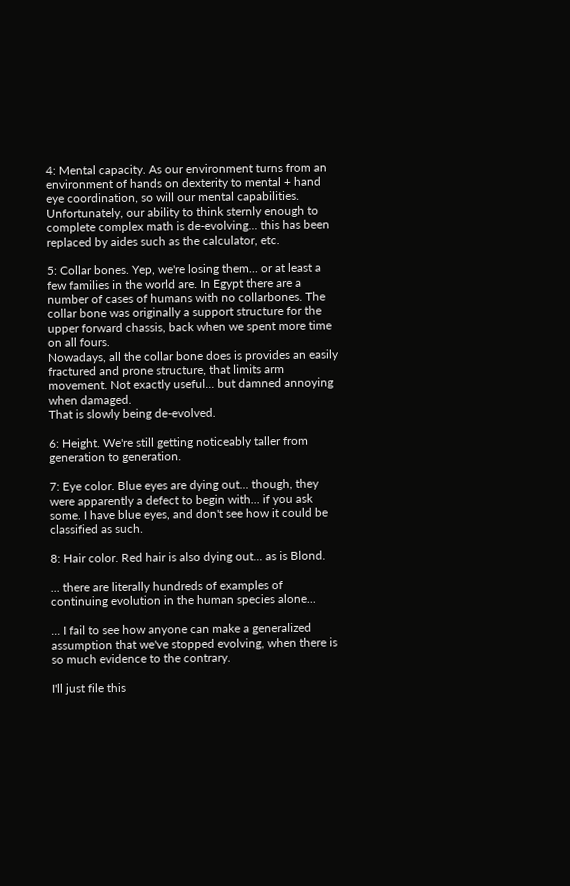4: Mental capacity. As our environment turns from an environment of hands on dexterity to mental + hand eye coordination, so will our mental capabilities. Unfortunately, our ability to think sternly enough to complete complex math is de-evolving... this has been replaced by aides such as the calculator, etc.

5: Collar bones. Yep, we're losing them... or at least a few families in the world are. In Egypt there are a number of cases of humans with no collarbones. The collar bone was originally a support structure for the upper forward chassis, back when we spent more time on all fours.
Nowadays, all the collar bone does is provides an easily fractured and prone structure, that limits arm movement. Not exactly useful... but damned annoying when damaged.
That is slowly being de-evolved.

6: Height. We're still getting noticeably taller from generation to generation.

7: Eye color. Blue eyes are dying out... though, they were apparently a defect to begin with... if you ask some. I have blue eyes, and don't see how it could be classified as such.

8: Hair color. Red hair is also dying out... as is Blond.

... there are literally hundreds of examples of continuing evolution in the human species alone...

... I fail to see how anyone can make a generalized assumption that we've stopped evolving, when there is so much evidence to the contrary.

I'll just file this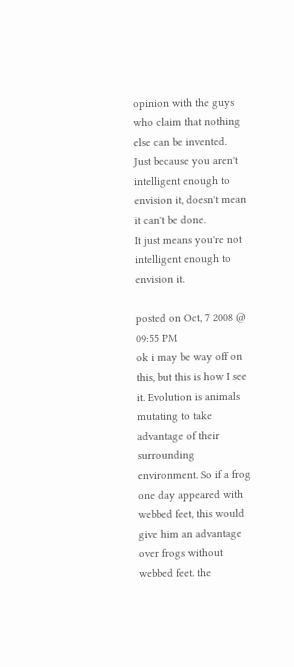opinion with the guys who claim that nothing else can be invented.
Just because you aren't intelligent enough to envision it, doesn't mean it can't be done.
It just means you're not intelligent enough to envision it.

posted on Oct, 7 2008 @ 09:55 PM
ok i may be way off on this, but this is how I see it. Evolution is animals mutating to take advantage of their surrounding environment. So if a frog one day appeared with webbed feet, this would give him an advantage over frogs without webbed feet. the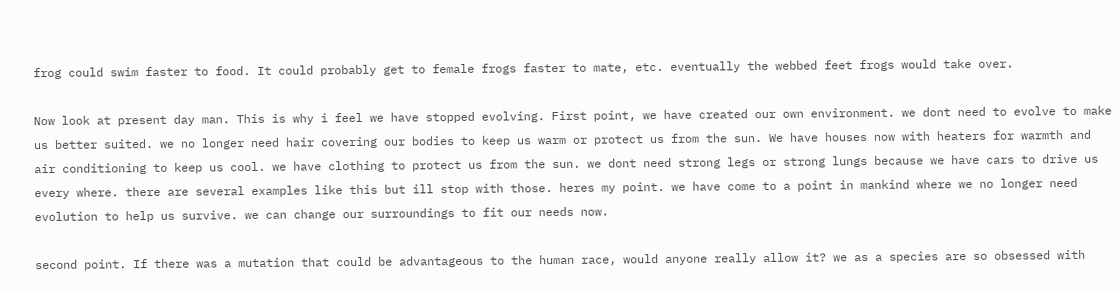frog could swim faster to food. It could probably get to female frogs faster to mate, etc. eventually the webbed feet frogs would take over.

Now look at present day man. This is why i feel we have stopped evolving. First point, we have created our own environment. we dont need to evolve to make us better suited. we no longer need hair covering our bodies to keep us warm or protect us from the sun. We have houses now with heaters for warmth and air conditioning to keep us cool. we have clothing to protect us from the sun. we dont need strong legs or strong lungs because we have cars to drive us every where. there are several examples like this but ill stop with those. heres my point. we have come to a point in mankind where we no longer need evolution to help us survive. we can change our surroundings to fit our needs now.

second point. If there was a mutation that could be advantageous to the human race, would anyone really allow it? we as a species are so obsessed with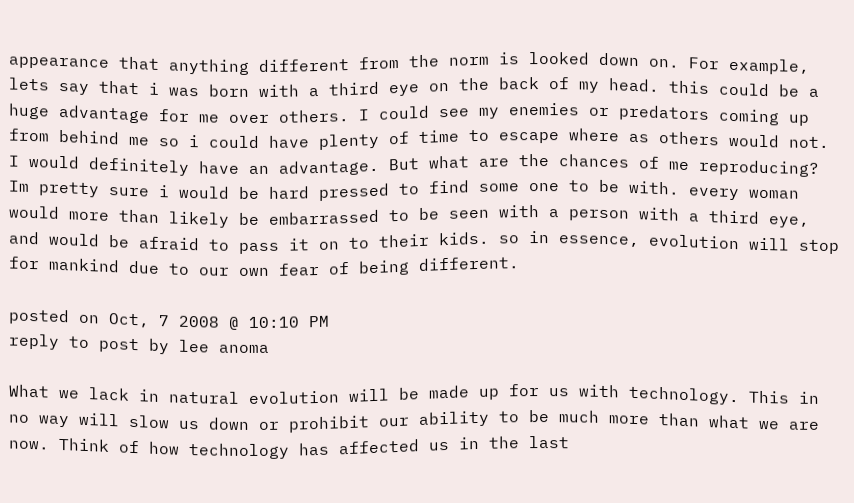appearance that anything different from the norm is looked down on. For example, lets say that i was born with a third eye on the back of my head. this could be a huge advantage for me over others. I could see my enemies or predators coming up from behind me so i could have plenty of time to escape where as others would not. I would definitely have an advantage. But what are the chances of me reproducing? Im pretty sure i would be hard pressed to find some one to be with. every woman would more than likely be embarrassed to be seen with a person with a third eye, and would be afraid to pass it on to their kids. so in essence, evolution will stop for mankind due to our own fear of being different.

posted on Oct, 7 2008 @ 10:10 PM
reply to post by lee anoma

What we lack in natural evolution will be made up for us with technology. This in no way will slow us down or prohibit our ability to be much more than what we are now. Think of how technology has affected us in the last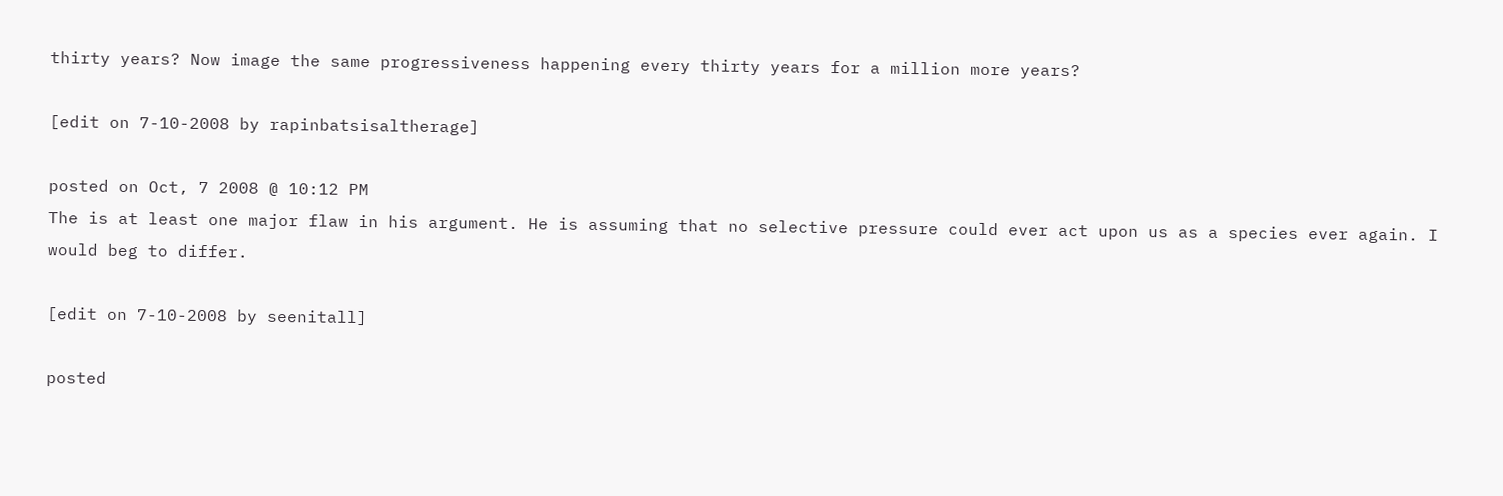thirty years? Now image the same progressiveness happening every thirty years for a million more years?

[edit on 7-10-2008 by rapinbatsisaltherage]

posted on Oct, 7 2008 @ 10:12 PM
The is at least one major flaw in his argument. He is assuming that no selective pressure could ever act upon us as a species ever again. I would beg to differ.

[edit on 7-10-2008 by seenitall]

posted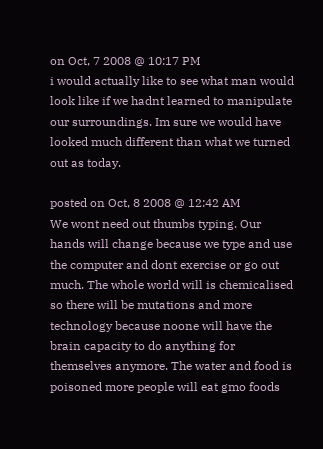on Oct, 7 2008 @ 10:17 PM
i would actually like to see what man would look like if we hadnt learned to manipulate our surroundings. Im sure we would have looked much different than what we turned out as today.

posted on Oct, 8 2008 @ 12:42 AM
We wont need out thumbs typing. Our hands will change because we type and use the computer and dont exercise or go out much. The whole world will is chemicalised so there will be mutations and more technology because noone will have the brain capacity to do anything for themselves anymore. The water and food is poisoned more people will eat gmo foods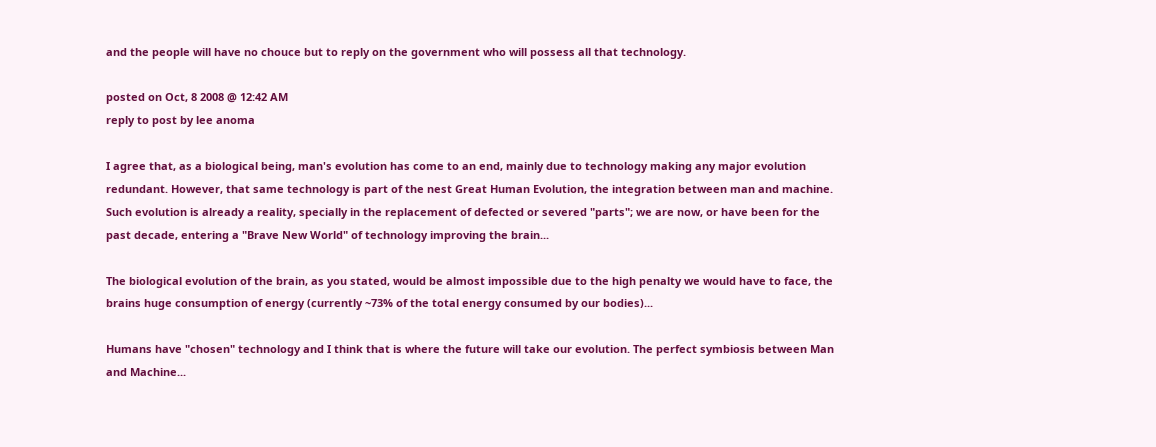and the people will have no chouce but to reply on the government who will possess all that technology.

posted on Oct, 8 2008 @ 12:42 AM
reply to post by lee anoma

I agree that, as a biological being, man's evolution has come to an end, mainly due to technology making any major evolution redundant. However, that same technology is part of the nest Great Human Evolution, the integration between man and machine. Such evolution is already a reality, specially in the replacement of defected or severed "parts"; we are now, or have been for the past decade, entering a "Brave New World" of technology improving the brain...

The biological evolution of the brain, as you stated, would be almost impossible due to the high penalty we would have to face, the brains huge consumption of energy (currently ~73% of the total energy consumed by our bodies)...

Humans have "chosen" technology and I think that is where the future will take our evolution. The perfect symbiosis between Man and Machine...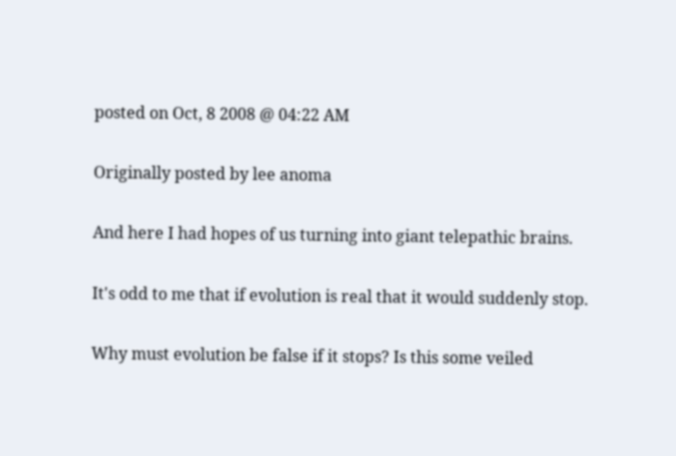posted on Oct, 8 2008 @ 04:22 AM

Originally posted by lee anoma

And here I had hopes of us turning into giant telepathic brains.

It's odd to me that if evolution is real that it would suddenly stop.

Why must evolution be false if it stops? Is this some veiled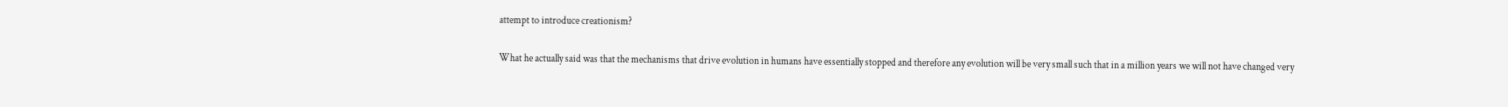attempt to introduce creationism?

What he actually said was that the mechanisms that drive evolution in humans have essentially stopped and therefore any evolution will be very small such that in a million years we will not have changed very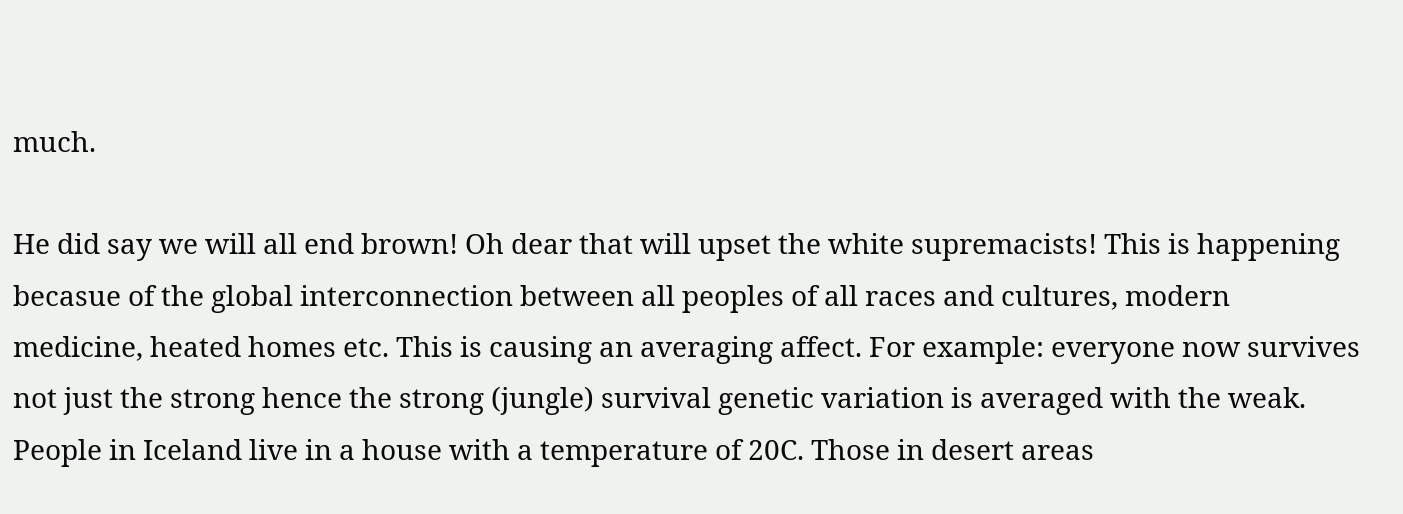much.

He did say we will all end brown! Oh dear that will upset the white supremacists! This is happening becasue of the global interconnection between all peoples of all races and cultures, modern medicine, heated homes etc. This is causing an averaging affect. For example: everyone now survives not just the strong hence the strong (jungle) survival genetic variation is averaged with the weak. People in Iceland live in a house with a temperature of 20C. Those in desert areas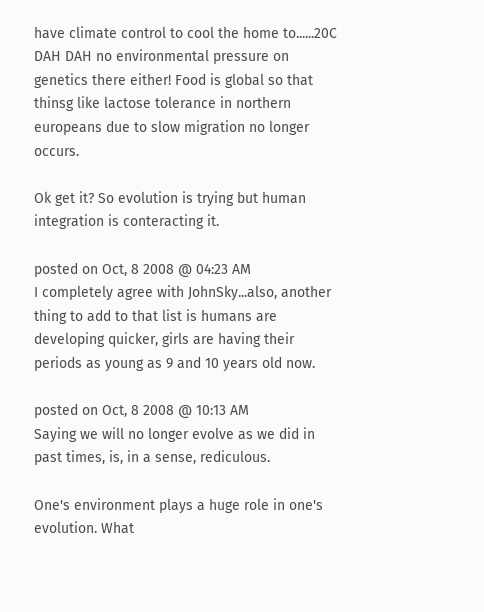have climate control to cool the home to......20C DAH DAH no environmental pressure on genetics there either! Food is global so that thinsg like lactose tolerance in northern europeans due to slow migration no longer occurs.

Ok get it? So evolution is trying but human integration is conteracting it.

posted on Oct, 8 2008 @ 04:23 AM
I completely agree with JohnSky...also, another thing to add to that list is humans are developing quicker, girls are having their periods as young as 9 and 10 years old now.

posted on Oct, 8 2008 @ 10:13 AM
Saying we will no longer evolve as we did in past times, is, in a sense, rediculous.

One's environment plays a huge role in one's evolution. What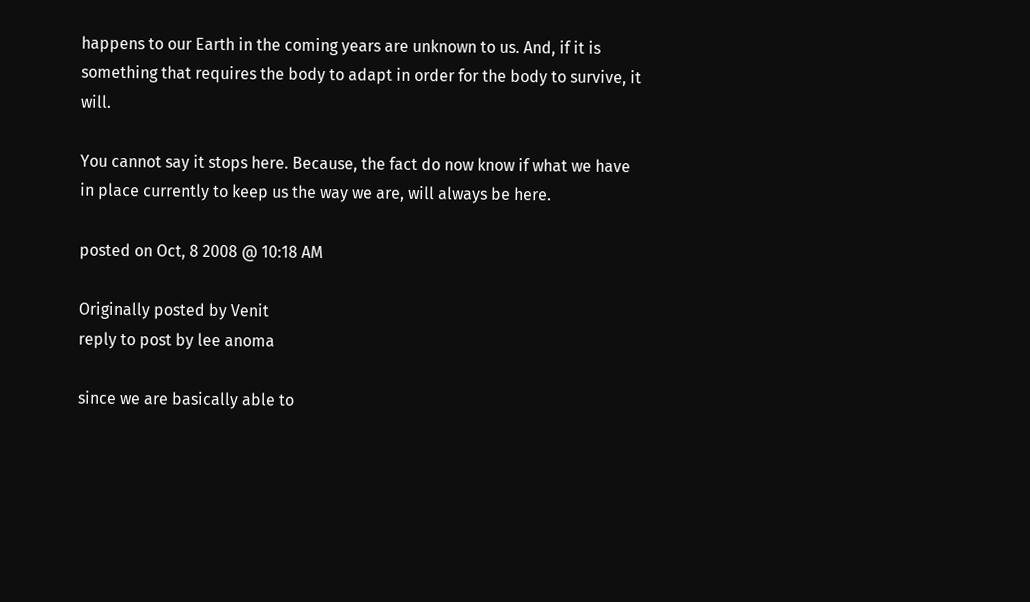happens to our Earth in the coming years are unknown to us. And, if it is something that requires the body to adapt in order for the body to survive, it will.

You cannot say it stops here. Because, the fact do now know if what we have in place currently to keep us the way we are, will always be here.

posted on Oct, 8 2008 @ 10:18 AM

Originally posted by Venit
reply to post by lee anoma

since we are basically able to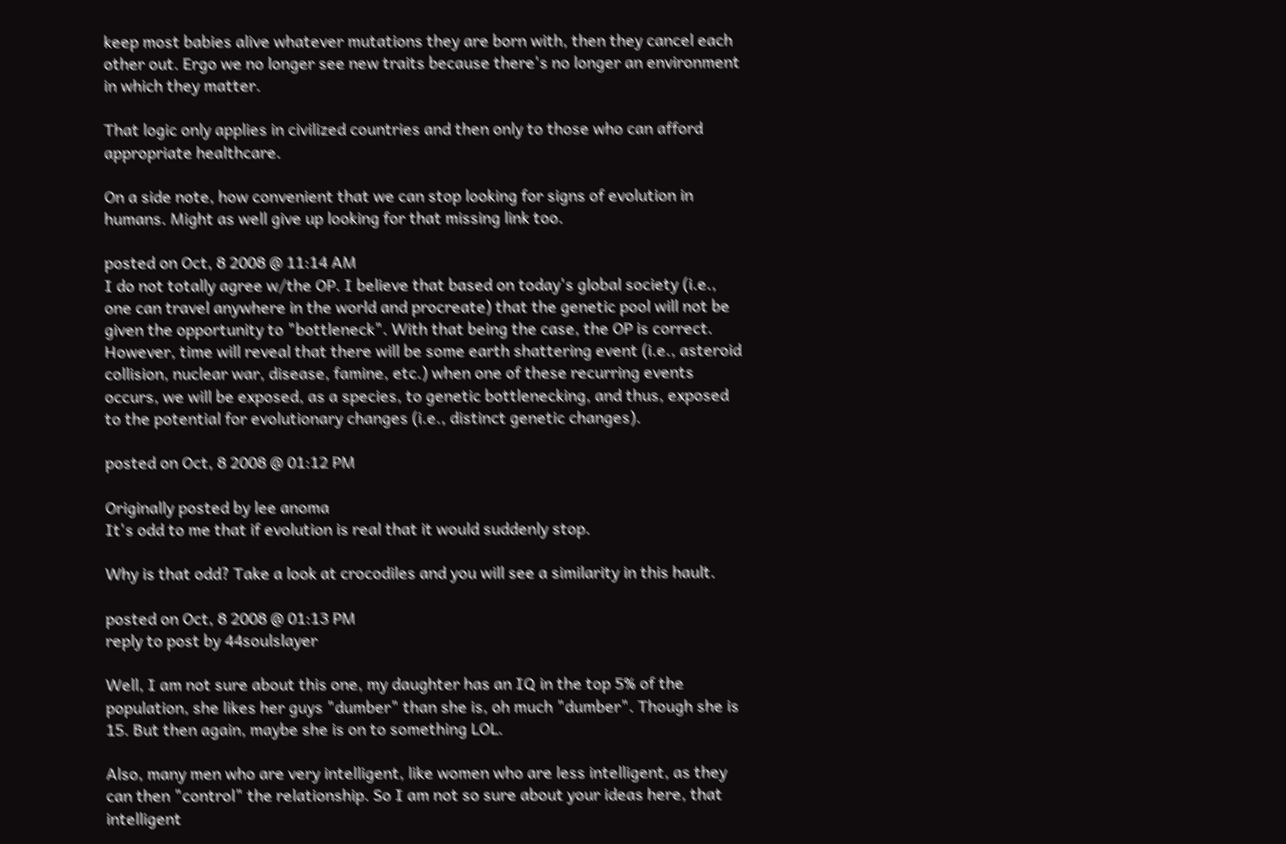keep most babies alive whatever mutations they are born with, then they cancel each other out. Ergo we no longer see new traits because there's no longer an environment in which they matter.

That logic only applies in civilized countries and then only to those who can afford appropriate healthcare.

On a side note, how convenient that we can stop looking for signs of evolution in humans. Might as well give up looking for that missing link too.

posted on Oct, 8 2008 @ 11:14 AM
I do not totally agree w/the OP. I believe that based on today's global society (i.e., one can travel anywhere in the world and procreate) that the genetic pool will not be given the opportunity to "bottleneck". With that being the case, the OP is correct. However, time will reveal that there will be some earth shattering event (i.e., asteroid collision, nuclear war, disease, famine, etc.) when one of these recurring events occurs, we will be exposed, as a species, to genetic bottlenecking, and thus, exposed to the potential for evolutionary changes (i.e., distinct genetic changes).

posted on Oct, 8 2008 @ 01:12 PM

Originally posted by lee anoma
It's odd to me that if evolution is real that it would suddenly stop.

Why is that odd? Take a look at crocodiles and you will see a similarity in this hault.

posted on Oct, 8 2008 @ 01:13 PM
reply to post by 44soulslayer

Well, I am not sure about this one, my daughter has an IQ in the top 5% of the population, she likes her guys "dumber" than she is, oh much "dumber". Though she is 15. But then again, maybe she is on to something LOL.

Also, many men who are very intelligent, like women who are less intelligent, as they can then "control" the relationship. So I am not so sure about your ideas here, that intelligent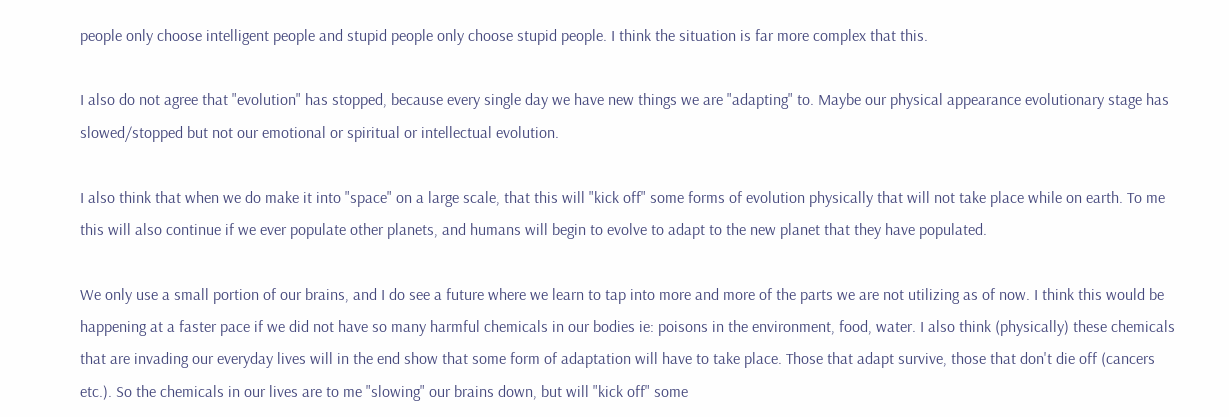people only choose intelligent people and stupid people only choose stupid people. I think the situation is far more complex that this.

I also do not agree that "evolution" has stopped, because every single day we have new things we are "adapting" to. Maybe our physical appearance evolutionary stage has slowed/stopped but not our emotional or spiritual or intellectual evolution.

I also think that when we do make it into "space" on a large scale, that this will "kick off" some forms of evolution physically that will not take place while on earth. To me this will also continue if we ever populate other planets, and humans will begin to evolve to adapt to the new planet that they have populated.

We only use a small portion of our brains, and I do see a future where we learn to tap into more and more of the parts we are not utilizing as of now. I think this would be happening at a faster pace if we did not have so many harmful chemicals in our bodies ie: poisons in the environment, food, water. I also think (physically) these chemicals that are invading our everyday lives will in the end show that some form of adaptation will have to take place. Those that adapt survive, those that don't die off (cancers etc.). So the chemicals in our lives are to me "slowing" our brains down, but will "kick off" some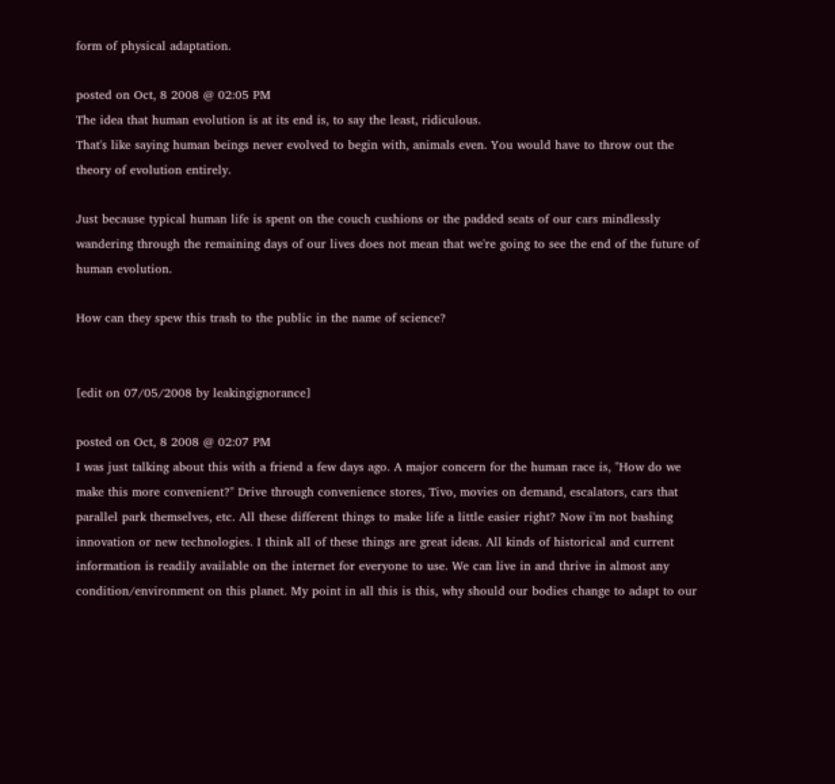form of physical adaptation.

posted on Oct, 8 2008 @ 02:05 PM
The idea that human evolution is at its end is, to say the least, ridiculous.
That's like saying human beings never evolved to begin with, animals even. You would have to throw out the theory of evolution entirely.

Just because typical human life is spent on the couch cushions or the padded seats of our cars mindlessly wandering through the remaining days of our lives does not mean that we're going to see the end of the future of human evolution.

How can they spew this trash to the public in the name of science?


[edit on 07/05/2008 by leakingignorance]

posted on Oct, 8 2008 @ 02:07 PM
I was just talking about this with a friend a few days ago. A major concern for the human race is, "How do we make this more convenient?" Drive through convenience stores, Tivo, movies on demand, escalators, cars that parallel park themselves, etc. All these different things to make life a little easier right? Now i'm not bashing innovation or new technologies. I think all of these things are great ideas. All kinds of historical and current information is readily available on the internet for everyone to use. We can live in and thrive in almost any condition/environment on this planet. My point in all this is this, why should our bodies change to adapt to our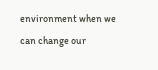environment when we can change our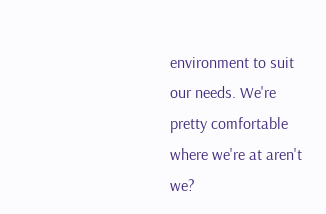environment to suit our needs. We're pretty comfortable where we're at aren't we?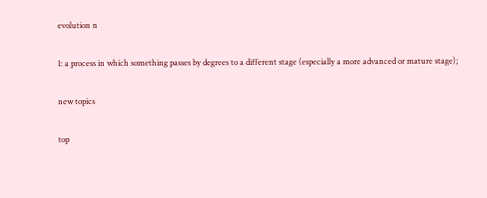evolution n

1: a process in which something passes by degrees to a different stage (especially a more advanced or mature stage);

new topics

top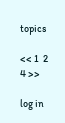topics

<< 1  2    4 >>

log in